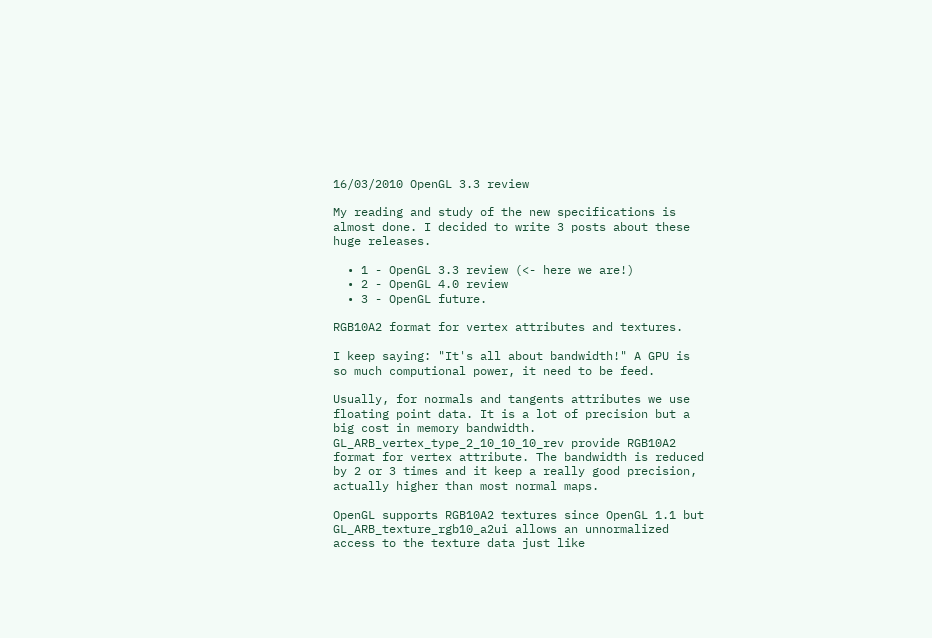16/03/2010 OpenGL 3.3 review

My reading and study of the new specifications is almost done. I decided to write 3 posts about these huge releases.

  • 1 - OpenGL 3.3 review (<- here we are!)
  • 2 - OpenGL 4.0 review
  • 3 - OpenGL future.

RGB10A2 format for vertex attributes and textures.

I keep saying: "It's all about bandwidth!" A GPU is so much computional power, it need to be feed.

Usually, for normals and tangents attributes we use floating point data. It is a lot of precision but a big cost in memory bandwidth. GL_ARB_vertex_type_2_10_10_10_rev provide RGB10A2 format for vertex attribute. The bandwidth is reduced by 2 or 3 times and it keep a really good precision, actually higher than most normal maps.

OpenGL supports RGB10A2 textures since OpenGL 1.1 but GL_ARB_texture_rgb10_a2ui allows an unnormalized access to the texture data just like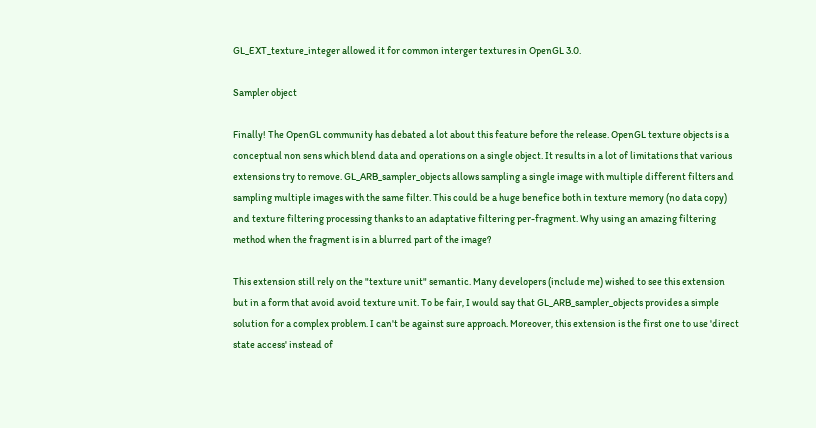GL_EXT_texture_integer allowed it for common interger textures in OpenGL 3.0.

Sampler object

Finally! The OpenGL community has debated a lot about this feature before the release. OpenGL texture objects is a conceptual non sens which blend data and operations on a single object. It results in a lot of limitations that various extensions try to remove. GL_ARB_sampler_objects allows sampling a single image with multiple different filters and sampling multiple images with the same filter. This could be a huge benefice both in texture memory (no data copy) and texture filtering processing thanks to an adaptative filtering per-fragment. Why using an amazing filtering method when the fragment is in a blurred part of the image?

This extension still rely on the "texture unit" semantic. Many developers (include me) wished to see this extension but in a form that avoid avoid texture unit. To be fair, I would say that GL_ARB_sampler_objects provides a simple solution for a complex problem. I can't be against sure approach. Moreover, this extension is the first one to use 'direct state access' instead of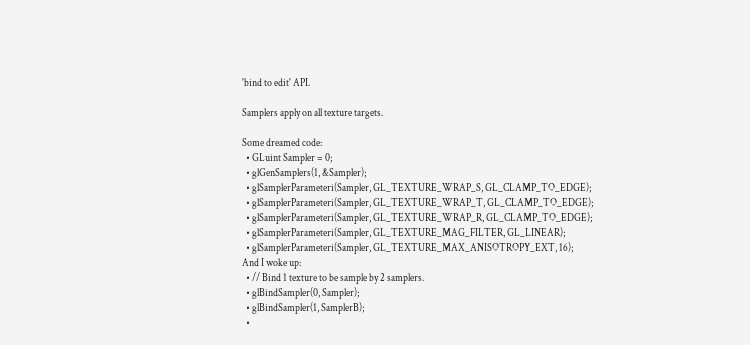'bind to edit' API.

Samplers apply on all texture targets.

Some dreamed code:
  • GLuint Sampler = 0;
  • glGenSamplers(1, &Sampler);
  • glSamplerParameteri(Sampler, GL_TEXTURE_WRAP_S, GL_CLAMP_TO_EDGE);
  • glSamplerParameteri(Sampler, GL_TEXTURE_WRAP_T, GL_CLAMP_TO_EDGE);
  • glSamplerParameteri(Sampler, GL_TEXTURE_WRAP_R, GL_CLAMP_TO_EDGE);
  • glSamplerParameteri(Sampler, GL_TEXTURE_MAG_FILTER, GL_LINEAR);
  • glSamplerParameteri(Sampler, GL_TEXTURE_MAX_ANISOTROPY_EXT, 16);
And I woke up:
  • // Bind 1 texture to be sample by 2 samplers.
  • glBindSampler(0, Sampler);
  • glBindSampler(1, SamplerB);
  •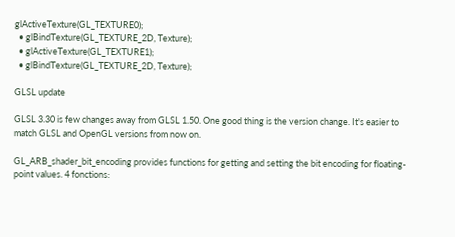glActiveTexture(GL_TEXTURE0);
  • glBindTexture(GL_TEXTURE_2D, Texture);
  • glActiveTexture(GL_TEXTURE1);
  • glBindTexture(GL_TEXTURE_2D, Texture);

GLSL update

GLSL 3.30 is few changes away from GLSL 1.50. One good thing is the version change. It's easier to match GLSL and OpenGL versions from now on.

GL_ARB_shader_bit_encoding provides functions for getting and setting the bit encoding for floating-point values. 4 fonctions: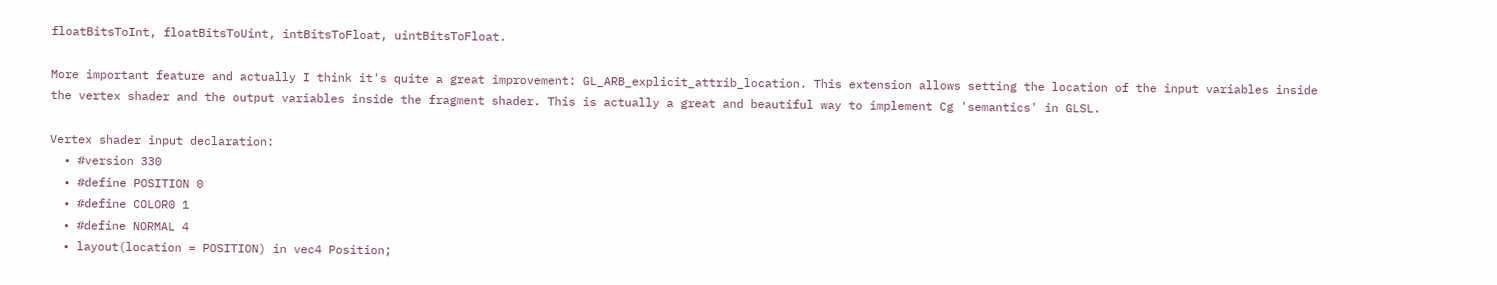floatBitsToInt, floatBitsToUint, intBitsToFloat, uintBitsToFloat.

More important feature and actually I think it's quite a great improvement: GL_ARB_explicit_attrib_location. This extension allows setting the location of the input variables inside the vertex shader and the output variables inside the fragment shader. This is actually a great and beautiful way to implement Cg 'semantics' in GLSL.

Vertex shader input declaration:
  • #version 330
  • #define POSITION 0
  • #define COLOR0 1
  • #define NORMAL 4
  • layout(location = POSITION) in vec4 Position;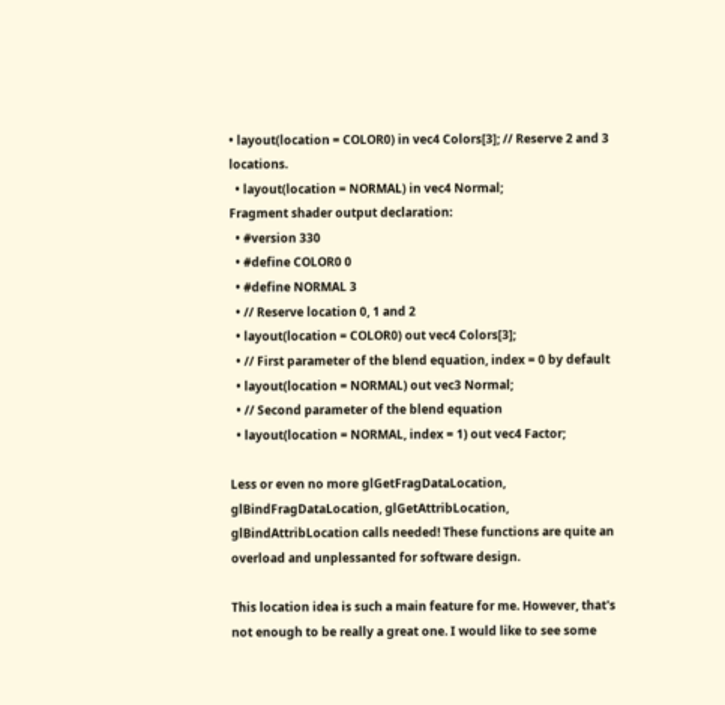• layout(location = COLOR0) in vec4 Colors[3]; // Reserve 2 and 3 locations.
  • layout(location = NORMAL) in vec4 Normal;
Fragment shader output declaration:
  • #version 330
  • #define COLOR0 0
  • #define NORMAL 3
  • // Reserve location 0, 1 and 2
  • layout(location = COLOR0) out vec4 Colors[3];
  • // First parameter of the blend equation, index = 0 by default
  • layout(location = NORMAL) out vec3 Normal;
  • // Second parameter of the blend equation
  • layout(location = NORMAL, index = 1) out vec4 Factor;

Less or even no more glGetFragDataLocation, glBindFragDataLocation, glGetAttribLocation, glBindAttribLocation calls needed! These functions are quite an overload and unplessanted for software design.

This location idea is such a main feature for me. However, that's not enough to be really a great one. I would like to see some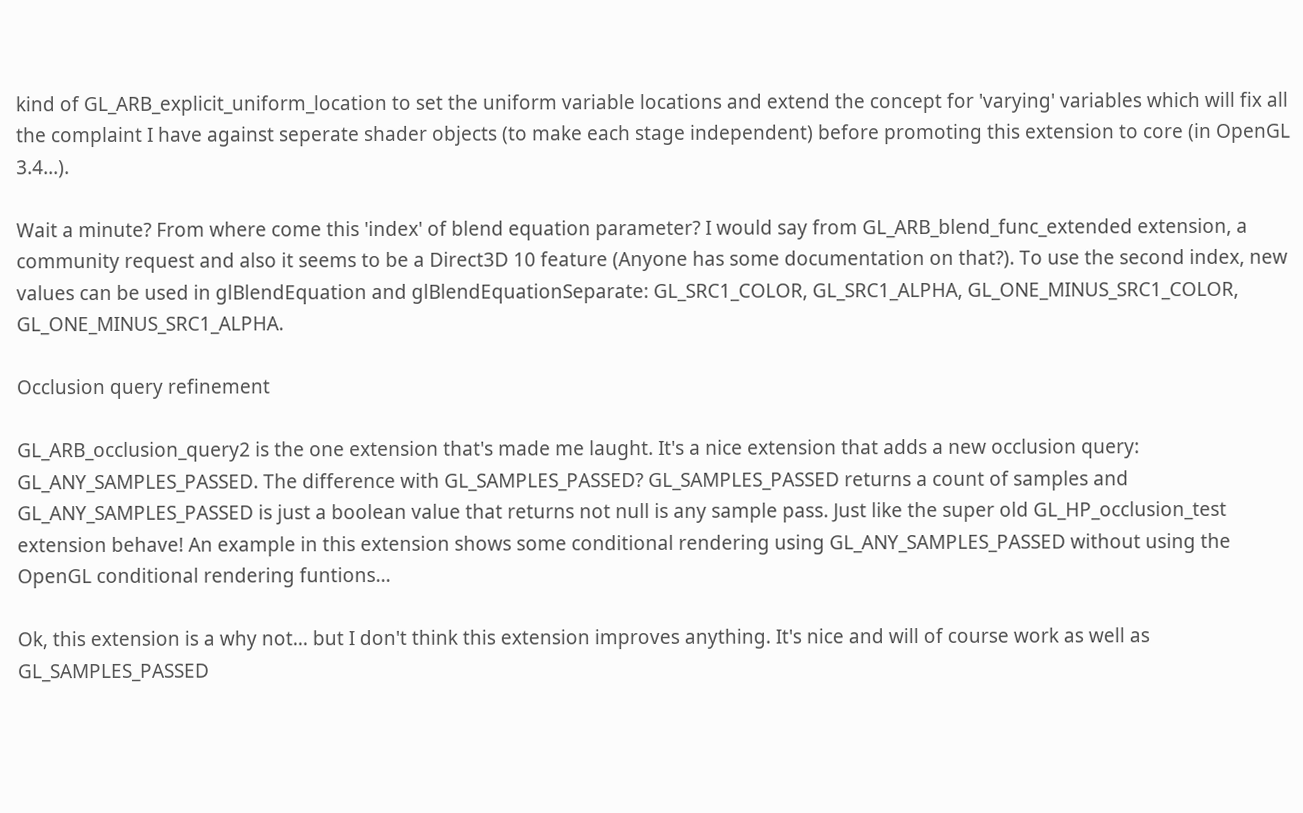kind of GL_ARB_explicit_uniform_location to set the uniform variable locations and extend the concept for 'varying' variables which will fix all the complaint I have against seperate shader objects (to make each stage independent) before promoting this extension to core (in OpenGL 3.4...).

Wait a minute? From where come this 'index' of blend equation parameter? I would say from GL_ARB_blend_func_extended extension, a community request and also it seems to be a Direct3D 10 feature (Anyone has some documentation on that?). To use the second index, new values can be used in glBlendEquation and glBlendEquationSeparate: GL_SRC1_COLOR, GL_SRC1_ALPHA, GL_ONE_MINUS_SRC1_COLOR, GL_ONE_MINUS_SRC1_ALPHA.

Occlusion query refinement

GL_ARB_occlusion_query2 is the one extension that's made me laught. It's a nice extension that adds a new occlusion query: GL_ANY_SAMPLES_PASSED. The difference with GL_SAMPLES_PASSED? GL_SAMPLES_PASSED returns a count of samples and GL_ANY_SAMPLES_PASSED is just a boolean value that returns not null is any sample pass. Just like the super old GL_HP_occlusion_test extension behave! An example in this extension shows some conditional rendering using GL_ANY_SAMPLES_PASSED without using the OpenGL conditional rendering funtions...

Ok, this extension is a why not... but I don't think this extension improves anything. It's nice and will of course work as well as GL_SAMPLES_PASSED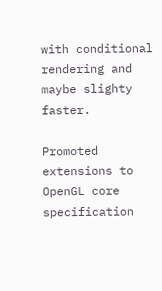with conditional rendering and maybe slighty faster.

Promoted extensions to OpenGL core specification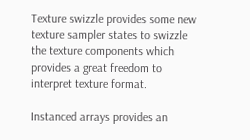Texture swizzle provides some new texture sampler states to swizzle the texture components which provides a great freedom to interpret texture format.

Instanced arrays provides an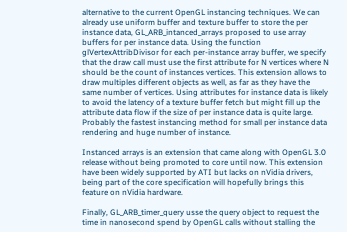alternative to the current OpenGL instancing techniques. We can already use uniform buffer and texture buffer to store the per instance data, GL_ARB_intanced_arrays proposed to use array buffers for per instance data. Using the function glVertexAttribDivisor for each per-instance array buffer, we specify that the draw call must use the first attribute for N vertices where N should be the count of instances vertices. This extension allows to draw multiples different objects as well, as far as they have the same number of vertices. Using attributes for instance data is likely to avoid the latency of a texture buffer fetch but might fill up the attribute data flow if the size of per instance data is quite large. Probably the fastest instancing method for small per instance data rendering and huge number of instance.

Instanced arrays is an extension that came along with OpenGL 3.0 release without being promoted to core until now. This extension have been widely supported by ATI but lacks on nVidia drivers, being part of the core specification will hopefully brings this feature on nVidia hardware.

Finally, GL_ARB_timer_query usse the query object to request the time in nanosecond spend by OpenGL calls without stalling the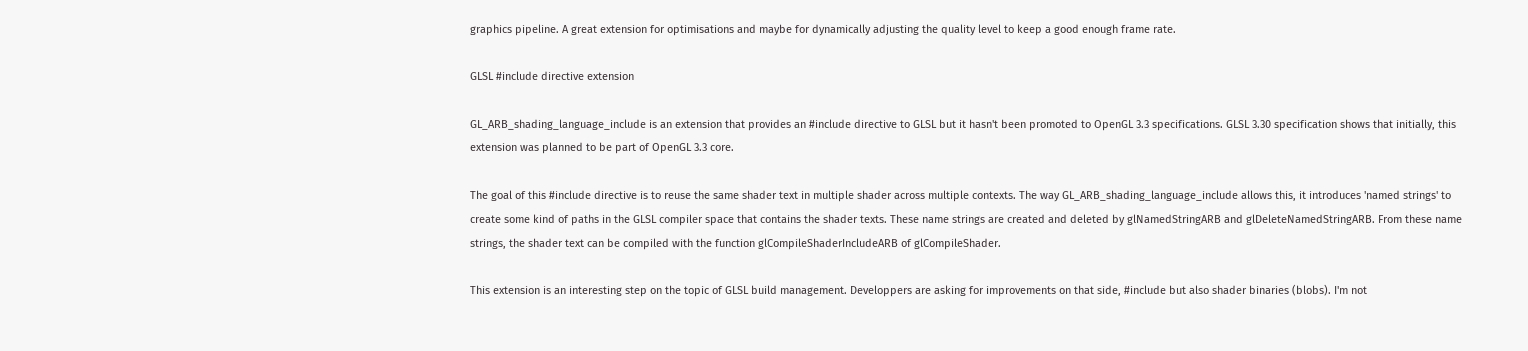graphics pipeline. A great extension for optimisations and maybe for dynamically adjusting the quality level to keep a good enough frame rate.

GLSL #include directive extension

GL_ARB_shading_language_include is an extension that provides an #include directive to GLSL but it hasn't been promoted to OpenGL 3.3 specifications. GLSL 3.30 specification shows that initially, this extension was planned to be part of OpenGL 3.3 core.

The goal of this #include directive is to reuse the same shader text in multiple shader across multiple contexts. The way GL_ARB_shading_language_include allows this, it introduces 'named strings' to create some kind of paths in the GLSL compiler space that contains the shader texts. These name strings are created and deleted by glNamedStringARB and glDeleteNamedStringARB. From these name strings, the shader text can be compiled with the function glCompileShaderIncludeARB of glCompileShader.

This extension is an interesting step on the topic of GLSL build management. Developpers are asking for improvements on that side, #include but also shader binaries (blobs). I'm not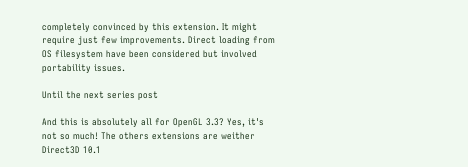completely convinced by this extension. It might require just few improvements. Direct loading from OS filesystem have been considered but involved portability issues.

Until the next series post

And this is absolutely all for OpenGL 3.3? Yes, it's not so much! The others extensions are weither Direct3D 10.1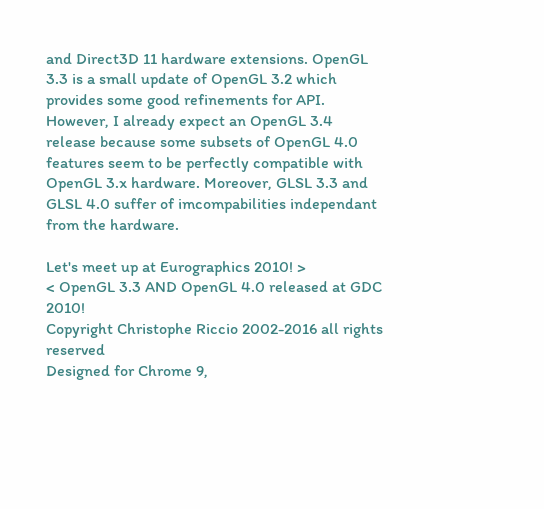and Direct3D 11 hardware extensions. OpenGL 3.3 is a small update of OpenGL 3.2 which provides some good refinements for API. However, I already expect an OpenGL 3.4 release because some subsets of OpenGL 4.0 features seem to be perfectly compatible with OpenGL 3.x hardware. Moreover, GLSL 3.3 and GLSL 4.0 suffer of imcompabilities independant from the hardware.

Let's meet up at Eurographics 2010! >
< OpenGL 3.3 AND OpenGL 4.0 released at GDC 2010!
Copyright Christophe Riccio 2002-2016 all rights reserved
Designed for Chrome 9,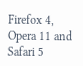Firefox 4, Opera 11 and Safari 5